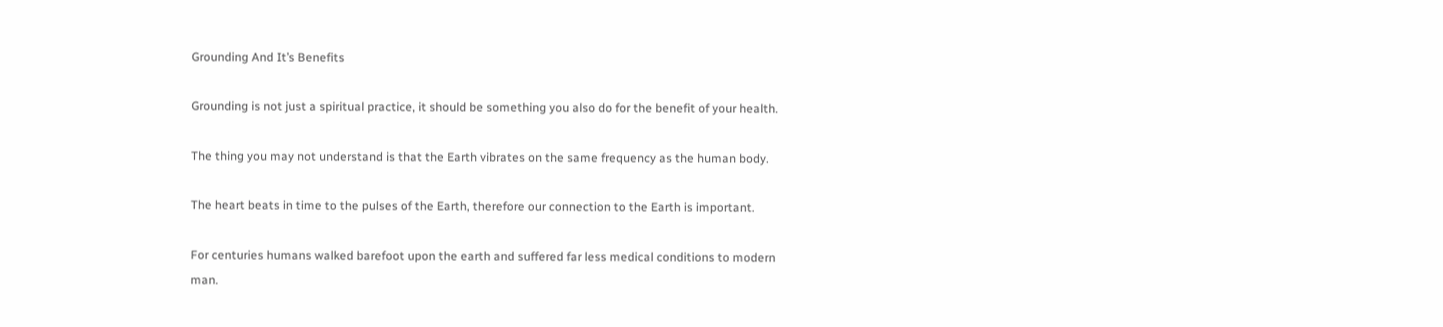Grounding And It’s Benefits

Grounding is not just a spiritual practice, it should be something you also do for the benefit of your health.

The thing you may not understand is that the Earth vibrates on the same frequency as the human body.

The heart beats in time to the pulses of the Earth, therefore our connection to the Earth is important.

For centuries humans walked barefoot upon the earth and suffered far less medical conditions to modern man.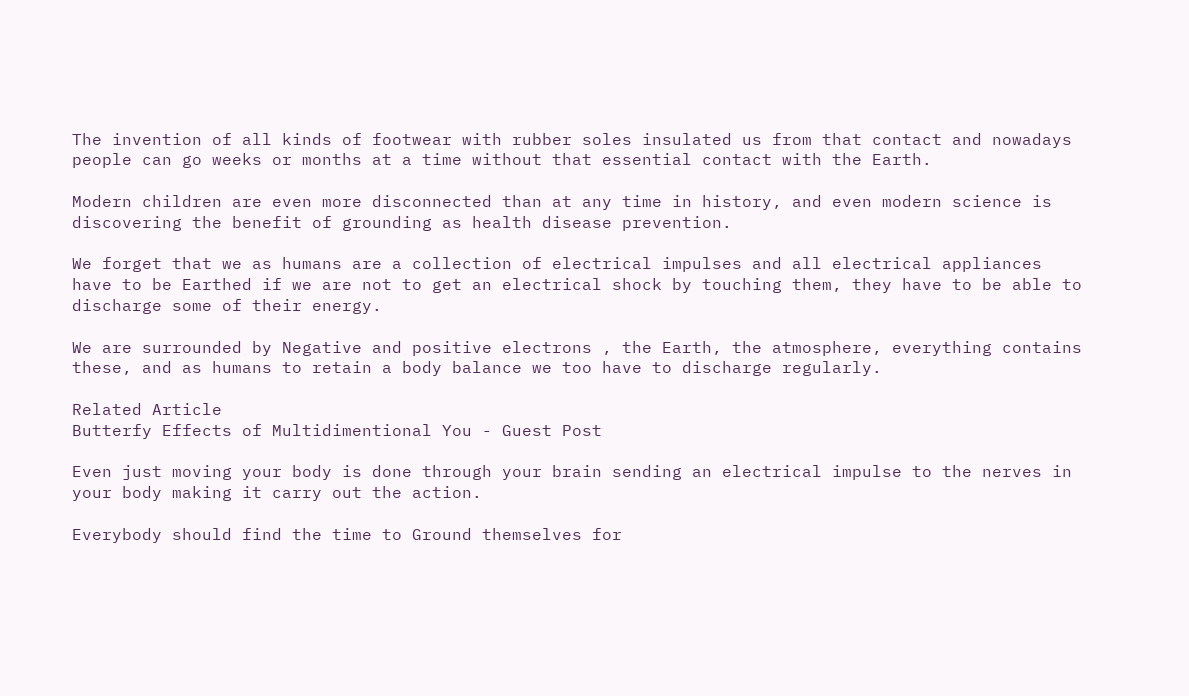The invention of all kinds of footwear with rubber soles insulated us from that contact and nowadays people can go weeks or months at a time without that essential contact with the Earth.

Modern children are even more disconnected than at any time in history, and even modern science is discovering the benefit of grounding as health disease prevention.

We forget that we as humans are a collection of electrical impulses and all electrical appliances have to be Earthed if we are not to get an electrical shock by touching them, they have to be able to discharge some of their energy.

We are surrounded by Negative and positive electrons , the Earth, the atmosphere, everything contains these, and as humans to retain a body balance we too have to discharge regularly.

Related Article
Butterfy Effects of Multidimentional You - Guest Post

Even just moving your body is done through your brain sending an electrical impulse to the nerves in your body making it carry out the action.

Everybody should find the time to Ground themselves for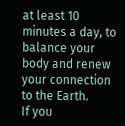at least 10 minutes a day, to balance your body and renew your connection to the Earth.
If you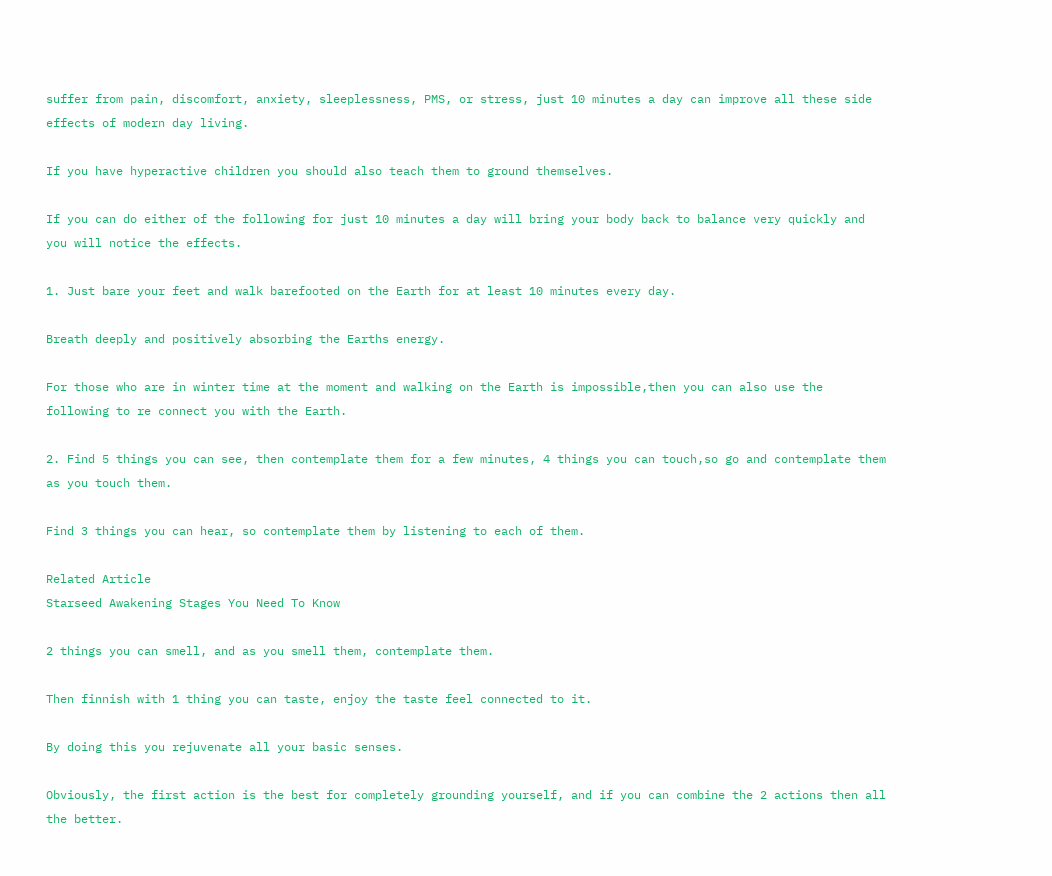suffer from pain, discomfort, anxiety, sleeplessness, PMS, or stress, just 10 minutes a day can improve all these side effects of modern day living.

If you have hyperactive children you should also teach them to ground themselves.

If you can do either of the following for just 10 minutes a day will bring your body back to balance very quickly and you will notice the effects.

1. Just bare your feet and walk barefooted on the Earth for at least 10 minutes every day.

Breath deeply and positively absorbing the Earths energy.

For those who are in winter time at the moment and walking on the Earth is impossible,then you can also use the following to re connect you with the Earth.

2. Find 5 things you can see, then contemplate them for a few minutes, 4 things you can touch,so go and contemplate them as you touch them.

Find 3 things you can hear, so contemplate them by listening to each of them.

Related Article
Starseed Awakening Stages You Need To Know

2 things you can smell, and as you smell them, contemplate them.

Then finnish with 1 thing you can taste, enjoy the taste feel connected to it.

By doing this you rejuvenate all your basic senses.

Obviously, the first action is the best for completely grounding yourself, and if you can combine the 2 actions then all the better.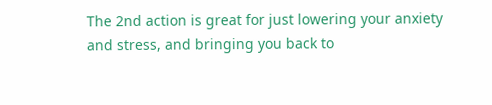The 2nd action is great for just lowering your anxiety and stress, and bringing you back to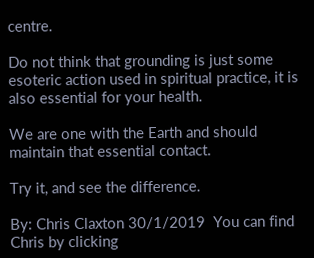centre.

Do not think that grounding is just some esoteric action used in spiritual practice, it is also essential for your health.

We are one with the Earth and should maintain that essential contact.

Try it, and see the difference.

By: Chris Claxton 30/1/2019  You can find Chris by clicking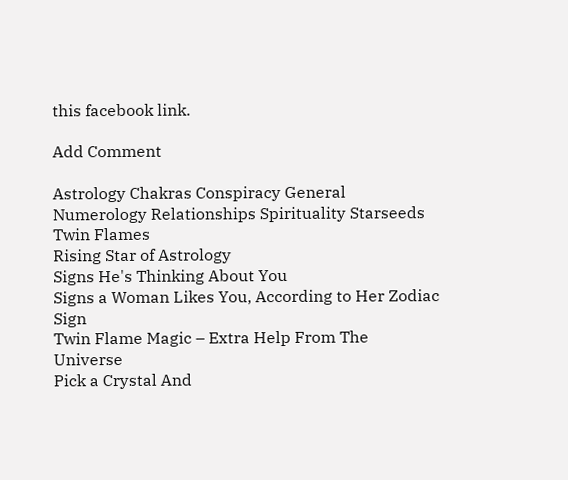this facebook link.

Add Comment

Astrology Chakras Conspiracy General Numerology Relationships Spirituality Starseeds Twin Flames
Rising Star of Astrology
Signs He's Thinking About You
Signs a Woman Likes You, According to Her Zodiac Sign
Twin Flame Magic – Extra Help From The Universe
Pick a Crystal And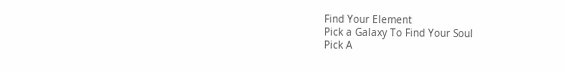Find Your Element
Pick a Galaxy To Find Your Soul
Pick A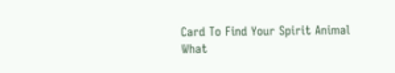Card To Find Your Spirit Animal
What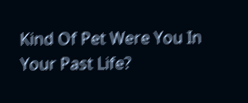Kind Of Pet Were You In Your Past Life?